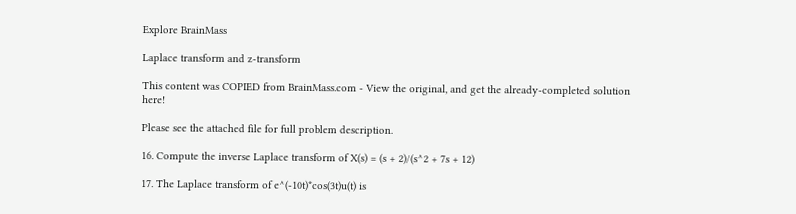Explore BrainMass

Laplace transform and z-transform

This content was COPIED from BrainMass.com - View the original, and get the already-completed solution here!

Please see the attached file for full problem description.

16. Compute the inverse Laplace transform of X(s) = (s + 2)/(s^2 + 7s + 12)

17. The Laplace transform of e^(-10t)*cos(3t)u(t) is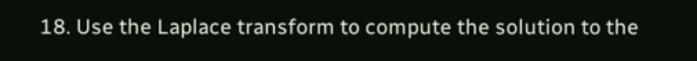18. Use the Laplace transform to compute the solution to the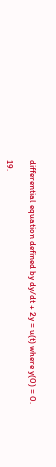differential equation defined by dy/dt + 2y = u(t) where y(0) = 0.

19.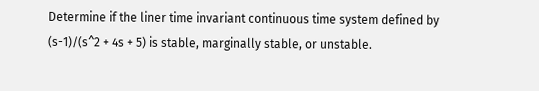Determine if the liner time invariant continuous time system defined by (s-1)/(s^2 + 4s + 5) is stable, marginally stable, or unstable.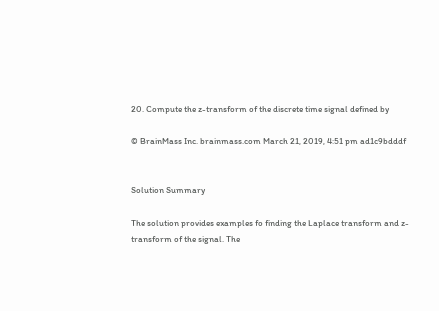20. Compute the z-transform of the discrete time signal defined by

© BrainMass Inc. brainmass.com March 21, 2019, 4:51 pm ad1c9bdddf


Solution Summary

The solution provides examples fo finding the Laplace transform and z-transform of the signal. The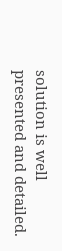solution is well presented and detailed.